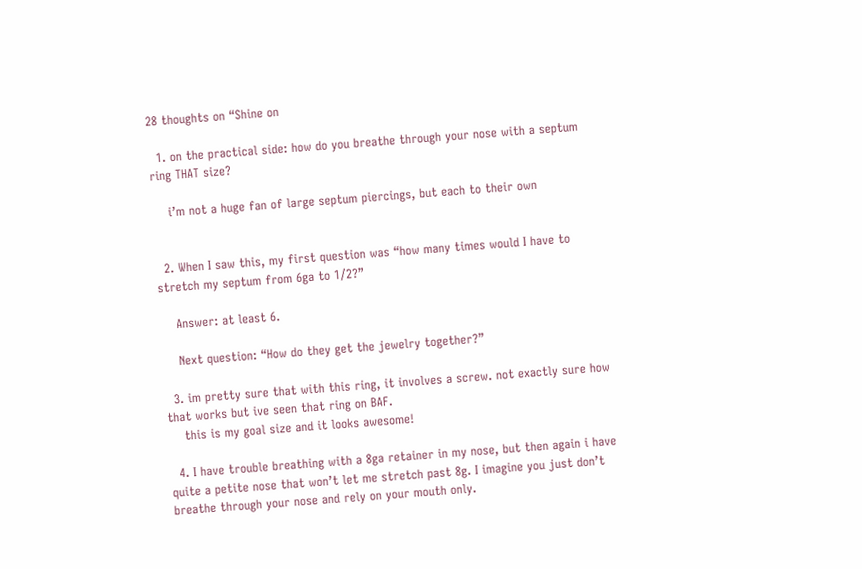28 thoughts on “Shine on

  1. on the practical side: how do you breathe through your nose with a septum ring THAT size?

    i’m not a huge fan of large septum piercings, but each to their own


  2. When I saw this, my first question was “how many times would I have to stretch my septum from 6ga to 1/2?”

    Answer: at least 6.

    Next question: “How do they get the jewelry together?”

  3. im pretty sure that with this ring, it involves a screw. not exactly sure how that works but ive seen that ring on BAF.
    this is my goal size and it looks awesome!

  4. I have trouble breathing with a 8ga retainer in my nose, but then again i have quite a petite nose that won’t let me stretch past 8g. I imagine you just don’t breathe through your nose and rely on your mouth only.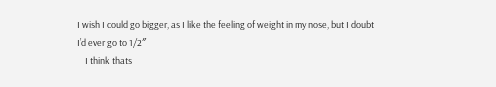I wish I could go bigger, as I like the feeling of weight in my nose, but I doubt I’d ever go to 1/2″
    I think thats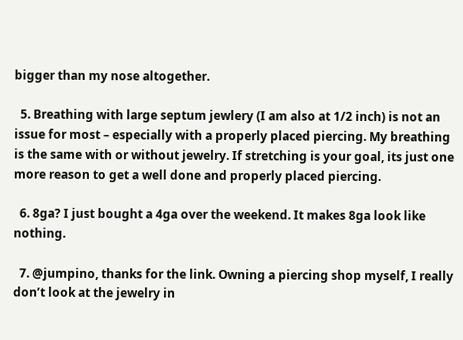bigger than my nose altogether.

  5. Breathing with large septum jewlery (I am also at 1/2 inch) is not an issue for most – especially with a properly placed piercing. My breathing is the same with or without jewelry. If stretching is your goal, its just one more reason to get a well done and properly placed piercing.

  6. 8ga? I just bought a 4ga over the weekend. It makes 8ga look like nothing.

  7. @jumpino, thanks for the link. Owning a piercing shop myself, I really don’t look at the jewelry in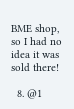BME shop, so I had no idea it was sold there!

  8. @1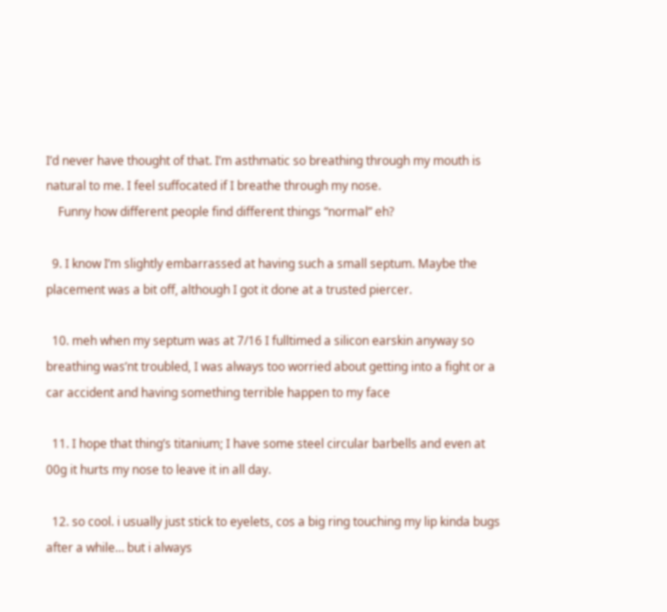I’d never have thought of that. I’m asthmatic so breathing through my mouth is natural to me. I feel suffocated if I breathe through my nose.
    Funny how different people find different things “normal” eh?

  9. I know I’m slightly embarrassed at having such a small septum. Maybe the placement was a bit off, although I got it done at a trusted piercer.

  10. meh when my septum was at 7/16 I fulltimed a silicon earskin anyway so breathing was’nt troubled, I was always too worried about getting into a fight or a car accident and having something terrible happen to my face

  11. I hope that thing’s titanium; I have some steel circular barbells and even at 00g it hurts my nose to leave it in all day.

  12. so cool. i usually just stick to eyelets, cos a big ring touching my lip kinda bugs after a while… but i always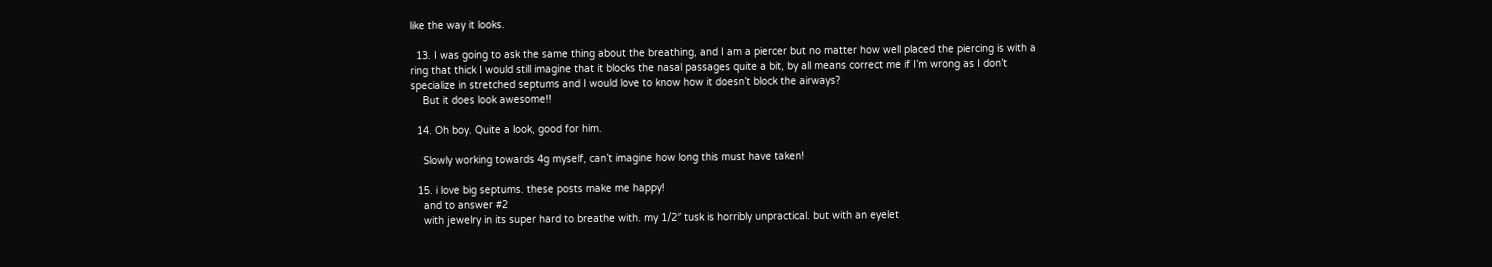like the way it looks.

  13. I was going to ask the same thing about the breathing, and I am a piercer but no matter how well placed the piercing is with a ring that thick I would still imagine that it blocks the nasal passages quite a bit, by all means correct me if I’m wrong as I don’t specialize in stretched septums and I would love to know how it doesn’t block the airways?
    But it does look awesome!!

  14. Oh boy. Quite a look, good for him.

    Slowly working towards 4g myself, can’t imagine how long this must have taken!

  15. i love big septums. these posts make me happy!
    and to answer #2
    with jewelry in its super hard to breathe with. my 1/2″ tusk is horribly unpractical. but with an eyelet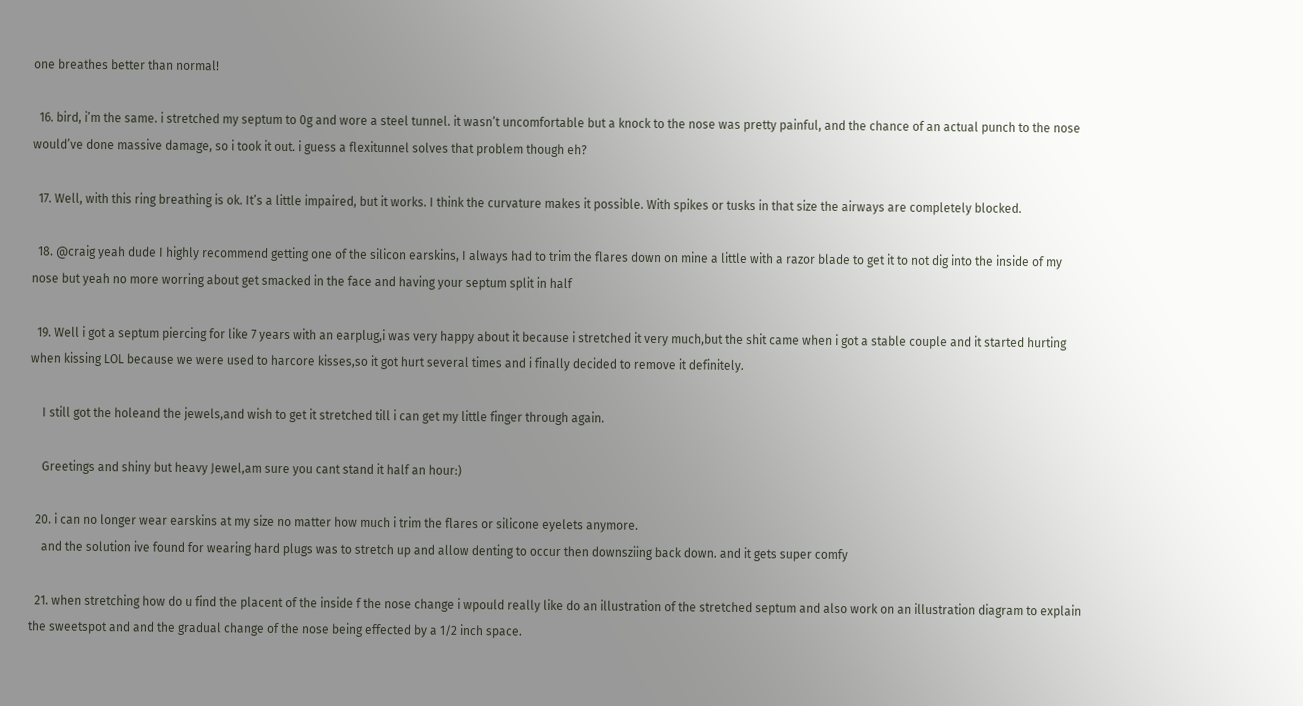one breathes better than normal!

  16. bird, i’m the same. i stretched my septum to 0g and wore a steel tunnel. it wasn’t uncomfortable but a knock to the nose was pretty painful, and the chance of an actual punch to the nose would’ve done massive damage, so i took it out. i guess a flexitunnel solves that problem though eh?

  17. Well, with this ring breathing is ok. It’s a little impaired, but it works. I think the curvature makes it possible. With spikes or tusks in that size the airways are completely blocked.

  18. @craig yeah dude I highly recommend getting one of the silicon earskins, I always had to trim the flares down on mine a little with a razor blade to get it to not dig into the inside of my nose but yeah no more worring about get smacked in the face and having your septum split in half

  19. Well i got a septum piercing for like 7 years with an earplug,i was very happy about it because i stretched it very much,but the shit came when i got a stable couple and it started hurting when kissing LOL because we were used to harcore kisses,so it got hurt several times and i finally decided to remove it definitely.

    I still got the holeand the jewels,and wish to get it stretched till i can get my little finger through again.

    Greetings and shiny but heavy Jewel,am sure you cant stand it half an hour:)

  20. i can no longer wear earskins at my size no matter how much i trim the flares or silicone eyelets anymore.
    and the solution ive found for wearing hard plugs was to stretch up and allow denting to occur then downsziing back down. and it gets super comfy

  21. when stretching how do u find the placent of the inside f the nose change i wpould really like do an illustration of the stretched septum and also work on an illustration diagram to explain the sweetspot and and the gradual change of the nose being effected by a 1/2 inch space.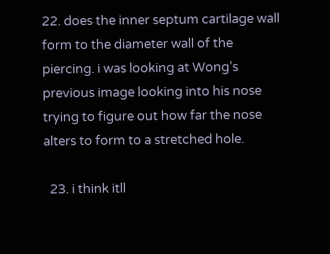22. does the inner septum cartilage wall form to the diameter wall of the piercing. i was looking at Wong’s previous image looking into his nose trying to figure out how far the nose alters to form to a stretched hole.

  23. i think itll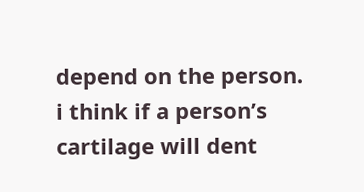depend on the person. i think if a person’s cartilage will dent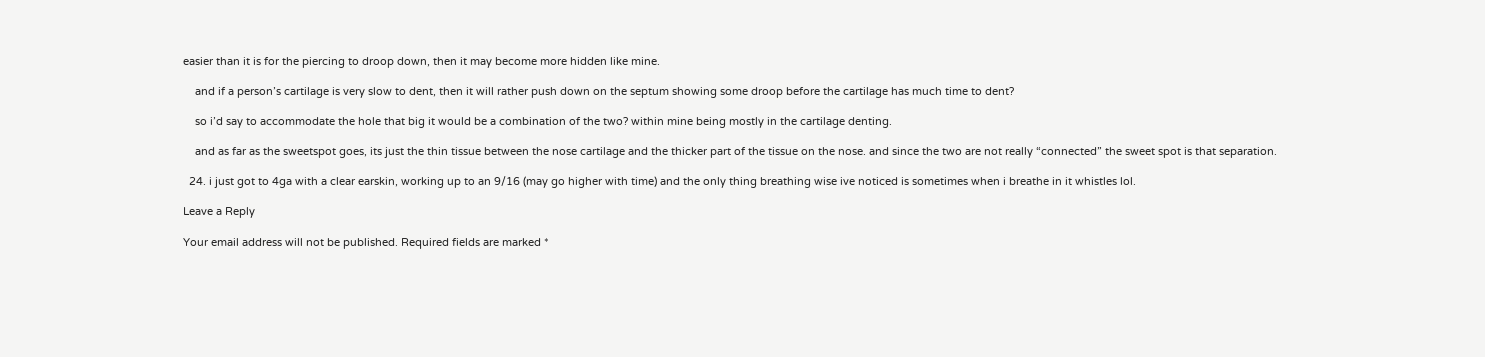easier than it is for the piercing to droop down, then it may become more hidden like mine.

    and if a person’s cartilage is very slow to dent, then it will rather push down on the septum showing some droop before the cartilage has much time to dent?

    so i’d say to accommodate the hole that big it would be a combination of the two? within mine being mostly in the cartilage denting.

    and as far as the sweetspot goes, its just the thin tissue between the nose cartilage and the thicker part of the tissue on the nose. and since the two are not really “connected” the sweet spot is that separation.

  24. i just got to 4ga with a clear earskin, working up to an 9/16 (may go higher with time) and the only thing breathing wise ive noticed is sometimes when i breathe in it whistles lol.

Leave a Reply

Your email address will not be published. Required fields are marked *